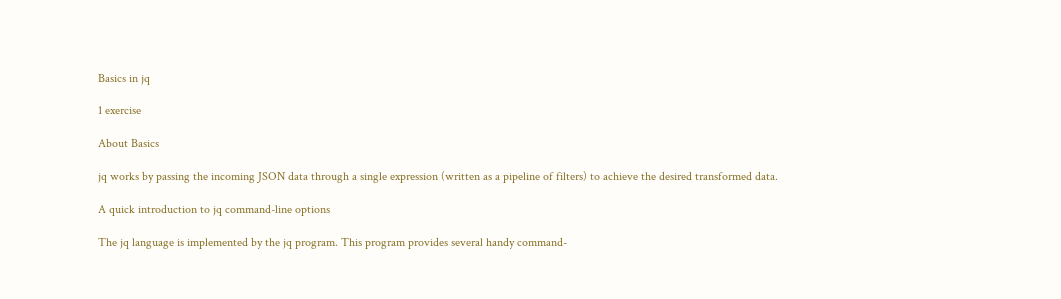Basics in jq

1 exercise

About Basics

jq works by passing the incoming JSON data through a single expression (written as a pipeline of filters) to achieve the desired transformed data.

A quick introduction to jq command-line options

The jq language is implemented by the jq program. This program provides several handy command-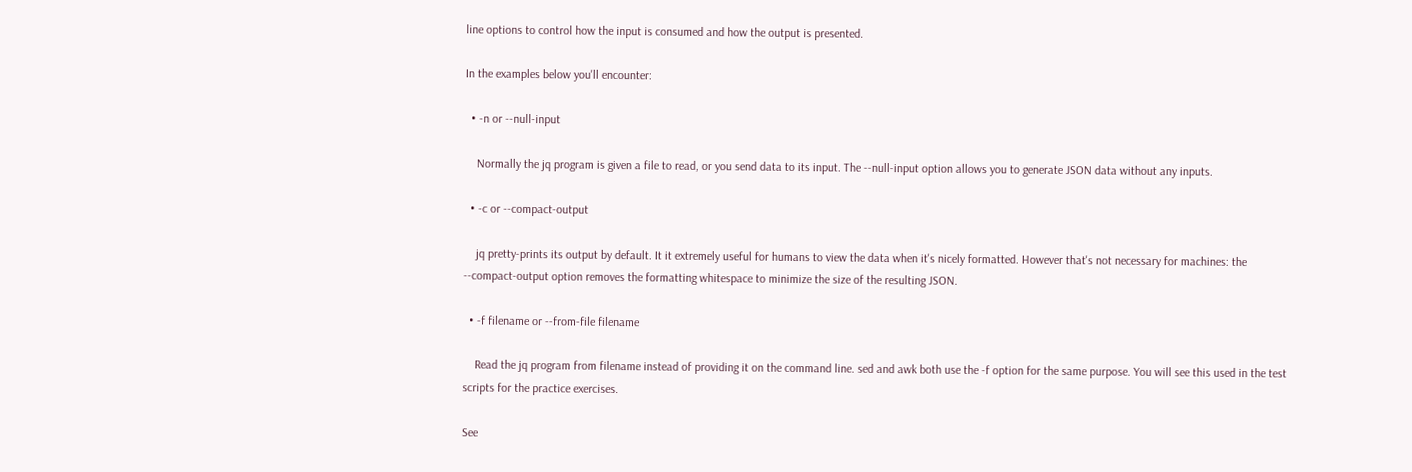line options to control how the input is consumed and how the output is presented.

In the examples below you'll encounter:

  • -n or --null-input

    Normally the jq program is given a file to read, or you send data to its input. The --null-input option allows you to generate JSON data without any inputs.

  • -c or --compact-output

    jq pretty-prints its output by default. It it extremely useful for humans to view the data when it's nicely formatted. However that's not necessary for machines: the --compact-output option removes the formatting whitespace to minimize the size of the resulting JSON.

  • -f filename or --from-file filename

    Read the jq program from filename instead of providing it on the command line. sed and awk both use the -f option for the same purpose. You will see this used in the test scripts for the practice exercises.

See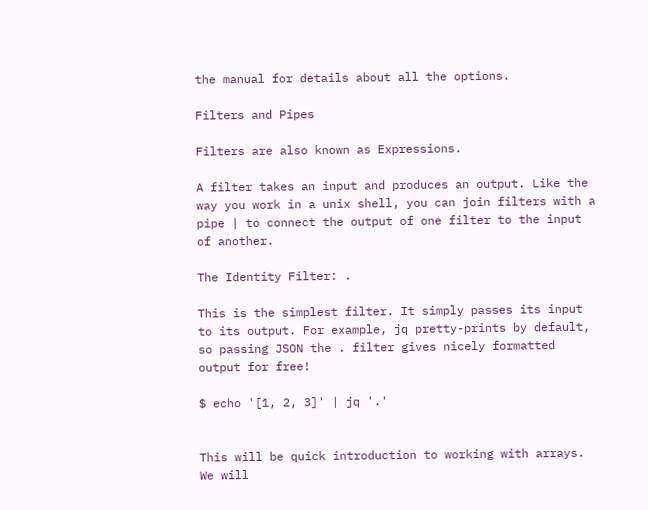the manual for details about all the options.

Filters and Pipes

Filters are also known as Expressions.

A filter takes an input and produces an output. Like the way you work in a unix shell, you can join filters with a pipe | to connect the output of one filter to the input of another.

The Identity Filter: .

This is the simplest filter. It simply passes its input to its output. For example, jq pretty-prints by default, so passing JSON the . filter gives nicely formatted output for free!

$ echo '[1, 2, 3]' | jq '.'


This will be quick introduction to working with arrays. We will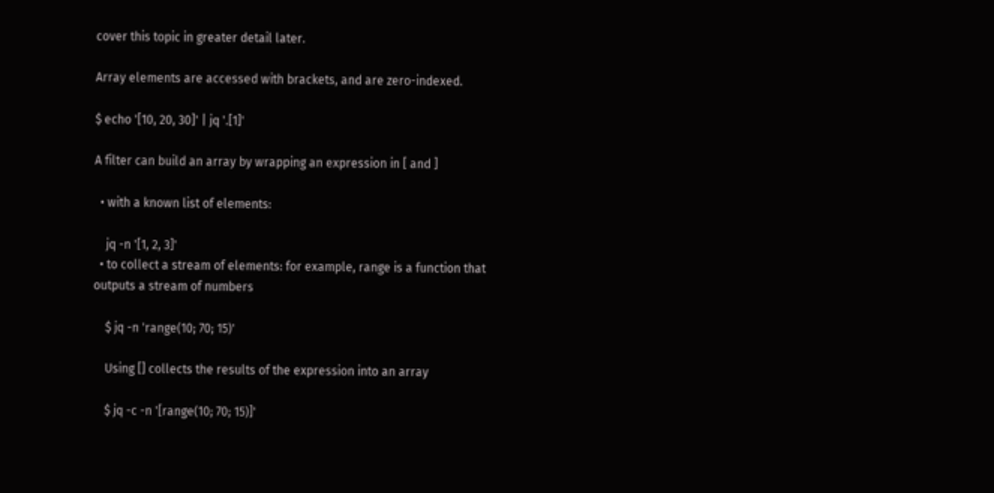cover this topic in greater detail later.

Array elements are accessed with brackets, and are zero-indexed.

$ echo '[10, 20, 30]' | jq '.[1]'

A filter can build an array by wrapping an expression in [ and ]

  • with a known list of elements:

    jq -n '[1, 2, 3]'
  • to collect a stream of elements: for example, range is a function that outputs a stream of numbers

    $ jq -n 'range(10; 70; 15)'

    Using [] collects the results of the expression into an array

    $ jq -c -n '[range(10; 70; 15)]'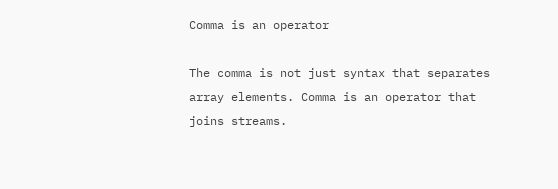Comma is an operator

The comma is not just syntax that separates array elements. Comma is an operator that joins streams.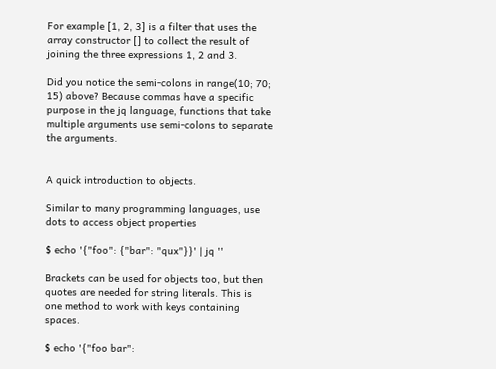For example [1, 2, 3] is a filter that uses the array constructor [] to collect the result of joining the three expressions 1, 2 and 3.

Did you notice the semi-colons in range(10; 70; 15) above? Because commas have a specific purpose in the jq language, functions that take multiple arguments use semi-colons to separate the arguments.


A quick introduction to objects.

Similar to many programming languages, use dots to access object properties

$ echo '{"foo": {"bar": "qux"}}' | jq ''

Brackets can be used for objects too, but then quotes are needed for string literals. This is one method to work with keys containing spaces.

$ echo '{"foo bar":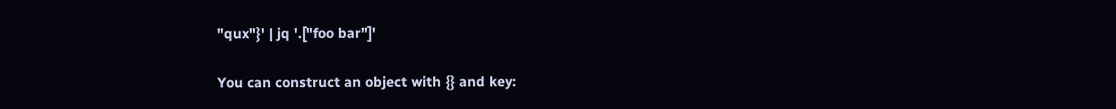"qux"}' | jq '.["foo bar"]'

You can construct an object with {} and key: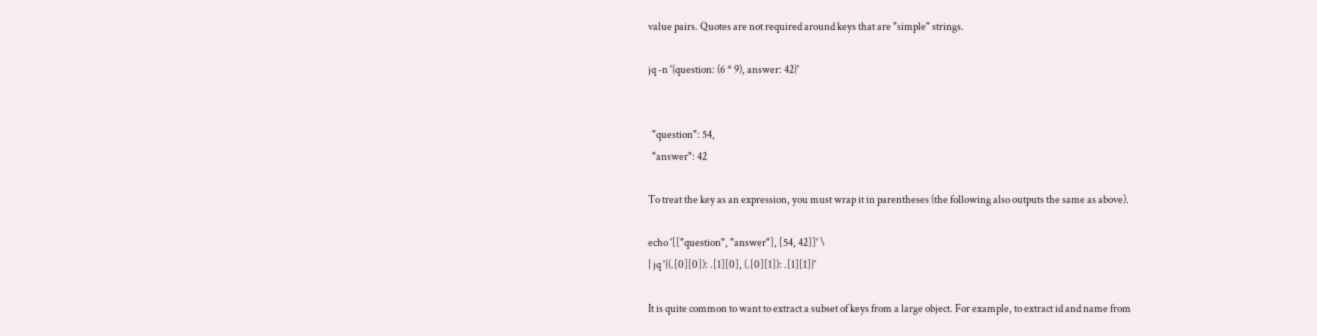value pairs. Quotes are not required around keys that are "simple" strings.

jq -n '{question: (6 * 9), answer: 42}'


  "question": 54,
  "answer": 42

To treat the key as an expression, you must wrap it in parentheses (the following also outputs the same as above).

echo '[["question", "answer"], [54, 42]]' \
| jq '{(.[0][0]): .[1][0], (.[0][1]): .[1][1]}'

It is quite common to want to extract a subset of keys from a large object. For example, to extract id and name from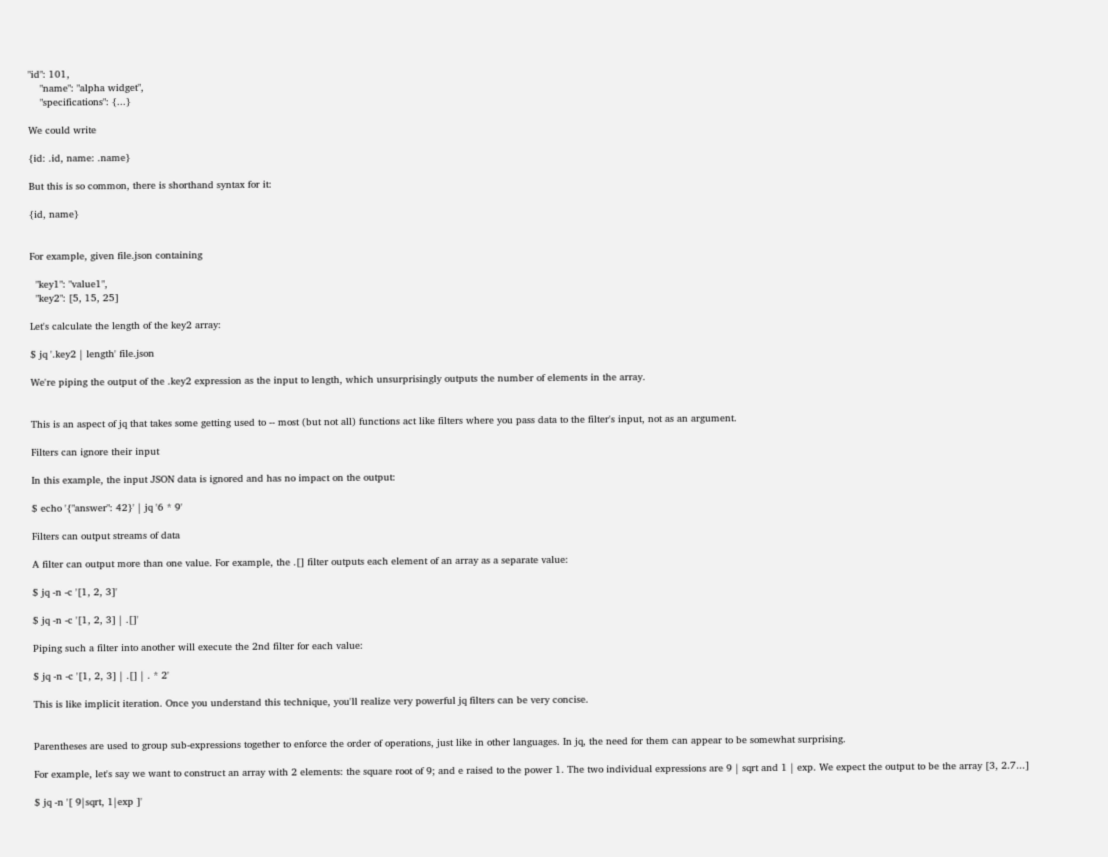"id": 101,
    "name": "alpha widget",
    "specifications": {...}

We could write

{id: .id, name: .name}

But this is so common, there is shorthand syntax for it:

{id, name}


For example, given file.json containing

  "key1": "value1",
  "key2": [5, 15, 25]

Let's calculate the length of the key2 array:

$ jq '.key2 | length' file.json

We're piping the output of the .key2 expression as the input to length, which unsurprisingly outputs the number of elements in the array.


This is an aspect of jq that takes some getting used to -- most (but not all) functions act like filters where you pass data to the filter's input, not as an argument.

Filters can ignore their input

In this example, the input JSON data is ignored and has no impact on the output:

$ echo '{"answer": 42}' | jq '6 * 9'

Filters can output streams of data

A filter can output more than one value. For example, the .[] filter outputs each element of an array as a separate value:

$ jq -n -c '[1, 2, 3]'

$ jq -n -c '[1, 2, 3] | .[]'

Piping such a filter into another will execute the 2nd filter for each value:

$ jq -n -c '[1, 2, 3] | .[] | . * 2'

This is like implicit iteration. Once you understand this technique, you'll realize very powerful jq filters can be very concise.


Parentheses are used to group sub-expressions together to enforce the order of operations, just like in other languages. In jq, the need for them can appear to be somewhat surprising.

For example, let's say we want to construct an array with 2 elements: the square root of 9; and e raised to the power 1. The two individual expressions are 9 | sqrt and 1 | exp. We expect the output to be the array [3, 2.7...]

$ jq -n '[ 9|sqrt, 1|exp ]'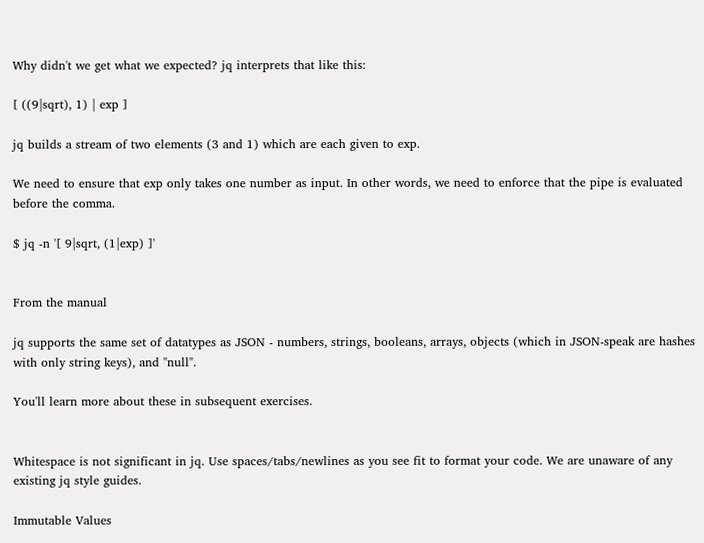Why didn't we get what we expected? jq interprets that like this:

[ ((9|sqrt), 1) | exp ]

jq builds a stream of two elements (3 and 1) which are each given to exp.

We need to ensure that exp only takes one number as input. In other words, we need to enforce that the pipe is evaluated before the comma.

$ jq -n '[ 9|sqrt, (1|exp) ]'


From the manual

jq supports the same set of datatypes as JSON - numbers, strings, booleans, arrays, objects (which in JSON-speak are hashes with only string keys), and "null".

You'll learn more about these in subsequent exercises.


Whitespace is not significant in jq. Use spaces/tabs/newlines as you see fit to format your code. We are unaware of any existing jq style guides.

Immutable Values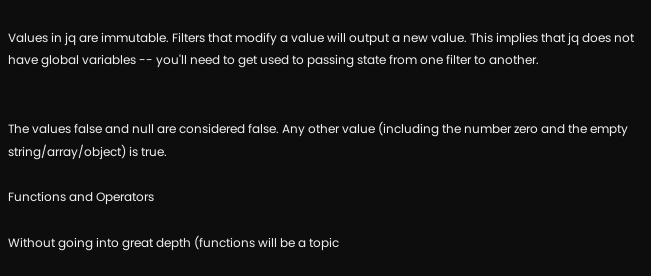Values in jq are immutable. Filters that modify a value will output a new value. This implies that jq does not have global variables -- you'll need to get used to passing state from one filter to another.


The values false and null are considered false. Any other value (including the number zero and the empty string/array/object) is true.

Functions and Operators

Without going into great depth (functions will be a topic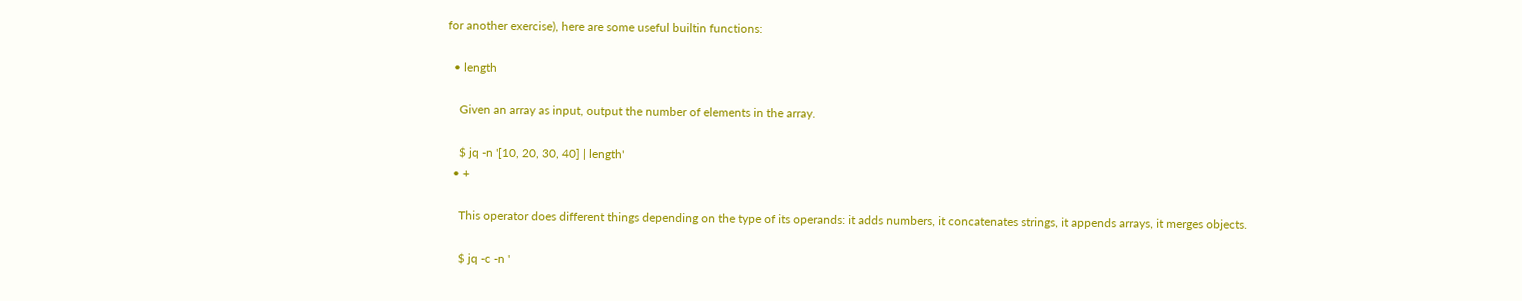for another exercise), here are some useful builtin functions:

  • length

    Given an array as input, output the number of elements in the array.

    $ jq -n '[10, 20, 30, 40] | length'
  • +

    This operator does different things depending on the type of its operands: it adds numbers, it concatenates strings, it appends arrays, it merges objects.

    $ jq -c -n '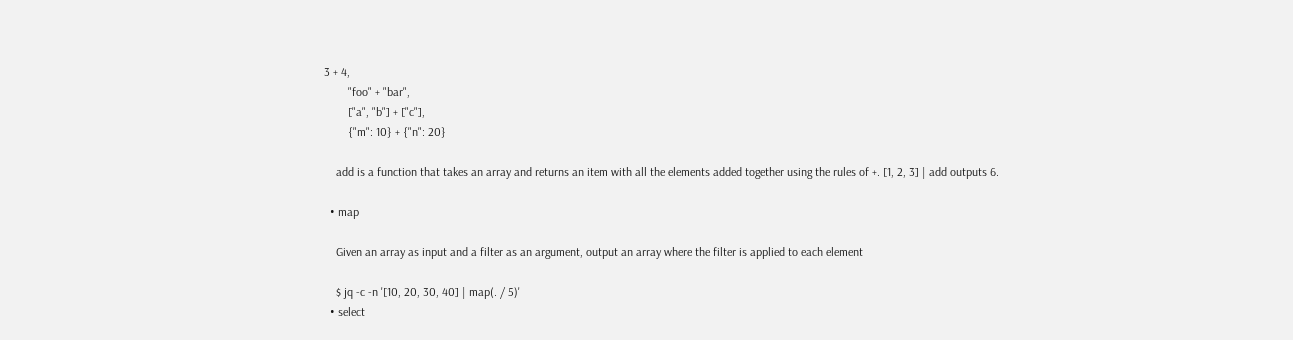3 + 4,
        "foo" + "bar",
        ["a", "b"] + ["c"],
        {"m": 10} + {"n": 20}

    add is a function that takes an array and returns an item with all the elements added together using the rules of +. [1, 2, 3] | add outputs 6.

  • map

    Given an array as input and a filter as an argument, output an array where the filter is applied to each element

    $ jq -c -n '[10, 20, 30, 40] | map(. / 5)'
  • select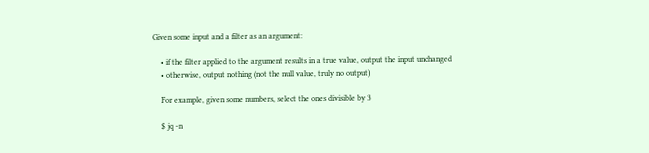Given some input and a filter as an argument:

    • if the filter applied to the argument results in a true value, output the input unchanged
    • otherwise, output nothing (not the null value, truly no output)

    For example, given some numbers, select the ones divisible by 3

    $ jq -n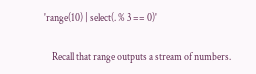'range(10) | select(. % 3 == 0)'

    Recall that range outputs a stream of numbers.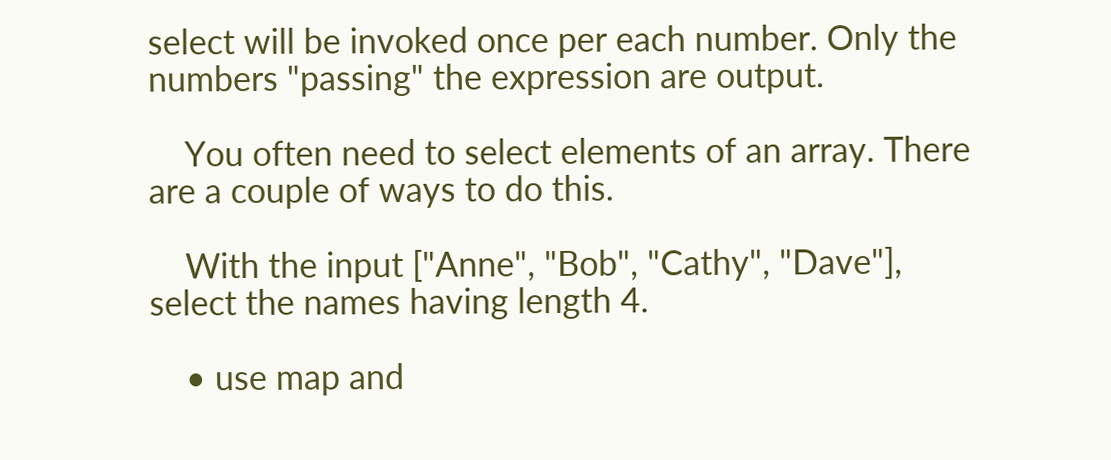select will be invoked once per each number. Only the numbers "passing" the expression are output.

    You often need to select elements of an array. There are a couple of ways to do this.

    With the input ["Anne", "Bob", "Cathy", "Dave"], select the names having length 4.

    • use map and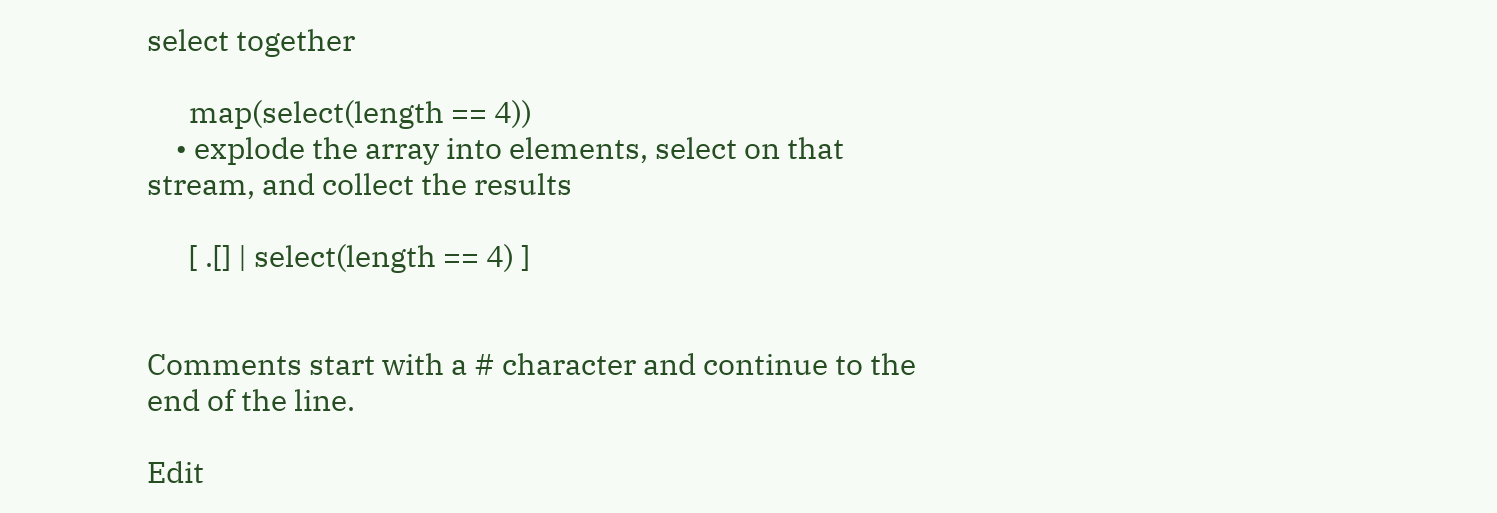select together

      map(select(length == 4))
    • explode the array into elements, select on that stream, and collect the results

      [ .[] | select(length == 4) ]


Comments start with a # character and continue to the end of the line.

Edit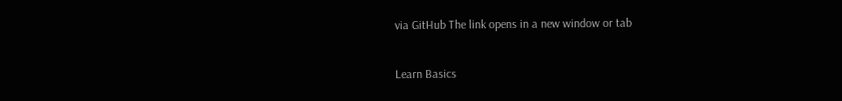via GitHub The link opens in a new window or tab

Learn Basics